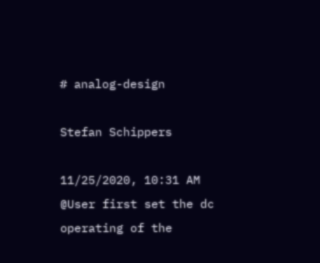# analog-design

Stefan Schippers

11/25/2020, 10:31 AM
@User first set the dc operating of the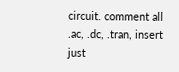circuit. comment all .ac, .dc, .tran, insert just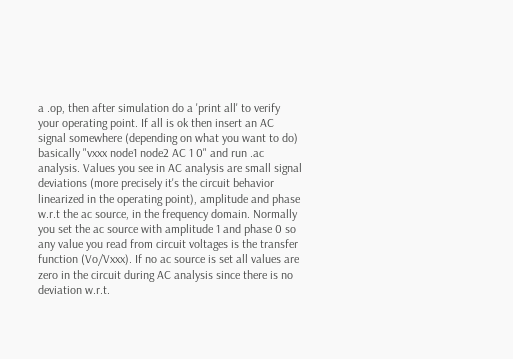a .op, then after simulation do a 'print all' to verify your operating point. If all is ok then insert an AC signal somewhere (depending on what you want to do) basically "vxxx node1 node2 AC 1 0" and run .ac analysis. Values you see in AC analysis are small signal deviations (more precisely it's the circuit behavior linearized in the operating point), amplitude and phase w.r.t the ac source, in the frequency domain. Normally you set the ac source with amplitude 1 and phase 0 so any value you read from circuit voltages is the transfer function (Vo/Vxxx). If no ac source is set all values are zero in the circuit during AC analysis since there is no deviation w.r.t.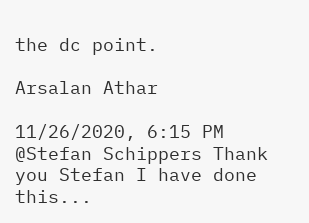the dc point.

Arsalan Athar

11/26/2020, 6:15 PM
@Stefan Schippers Thank you Stefan I have done this...